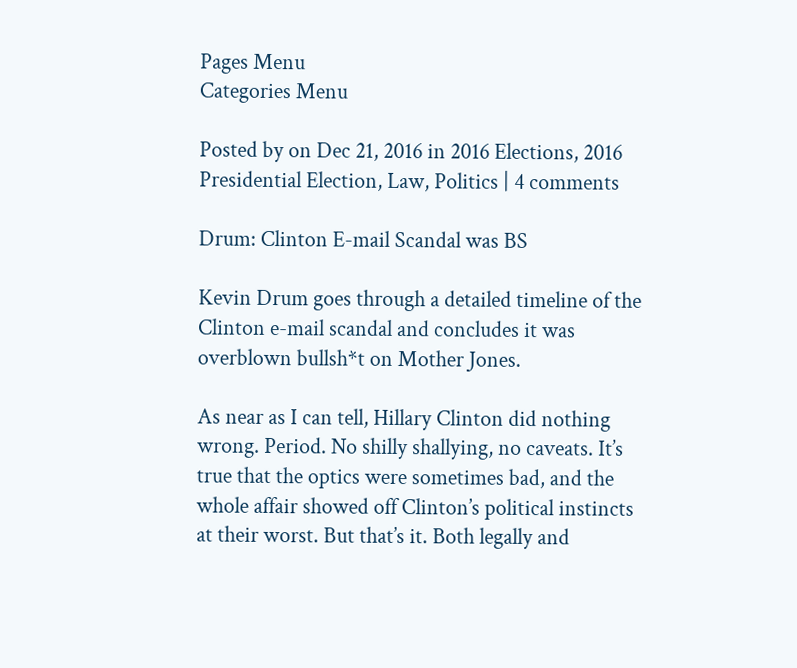Pages Menu
Categories Menu

Posted by on Dec 21, 2016 in 2016 Elections, 2016 Presidential Election, Law, Politics | 4 comments

Drum: Clinton E-mail Scandal was BS

Kevin Drum goes through a detailed timeline of the Clinton e-mail scandal and concludes it was overblown bullsh*t on Mother Jones.

As near as I can tell, Hillary Clinton did nothing wrong. Period. No shilly shallying, no caveats. It’s true that the optics were sometimes bad, and the whole affair showed off Clinton’s political instincts at their worst. But that’s it. Both legally and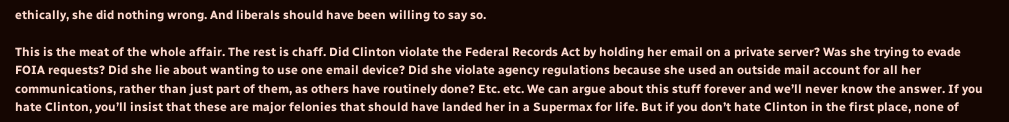ethically, she did nothing wrong. And liberals should have been willing to say so.

This is the meat of the whole affair. The rest is chaff. Did Clinton violate the Federal Records Act by holding her email on a private server? Was she trying to evade FOIA requests? Did she lie about wanting to use one email device? Did she violate agency regulations because she used an outside mail account for all her communications, rather than just part of them, as others have routinely done? Etc. etc. We can argue about this stuff forever and we’ll never know the answer. If you hate Clinton, you’ll insist that these are major felonies that should have landed her in a Supermax for life. But if you don’t hate Clinton in the first place, none of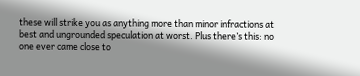these will strike you as anything more than minor infractions at best and ungrounded speculation at worst. Plus there’s this: no one ever came close to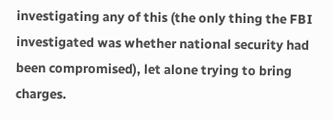investigating any of this (the only thing the FBI investigated was whether national security had been compromised), let alone trying to bring charges.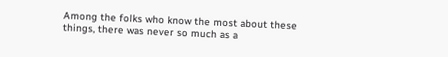Among the folks who know the most about these things, there was never so much as a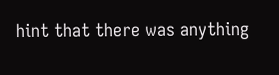hint that there was anything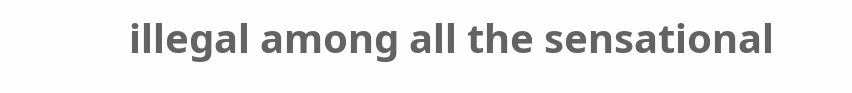illegal among all the sensational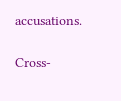accusations.

Cross-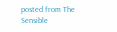posted from The Sensible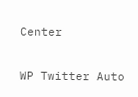Center

WP Twitter Auto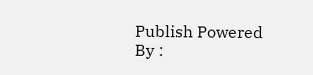Publish Powered By :